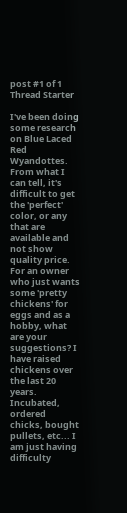post #1 of 1
Thread Starter

I've been doing some research on Blue Laced Red Wyandottes. From what I can tell, it's difficult to get the 'perfect' color, or any that are available and not show quality price. For an owner who just wants some 'pretty chickens' for eggs and as a hobby, what are your suggestions? I have raised chickens over the last 20 years. Incubated, ordered chicks, bought pullets, etc... I am just having difficulty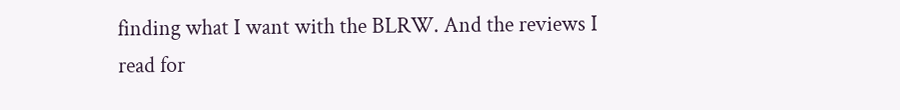finding what I want with the BLRW. And the reviews I read for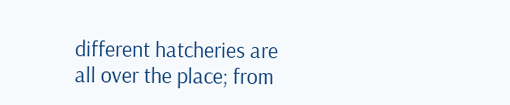different hatcheries are all over the place; from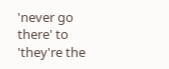'never go there' to 'they're the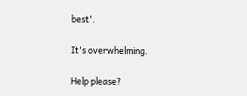best'.

It's overwhelming.

Help please?